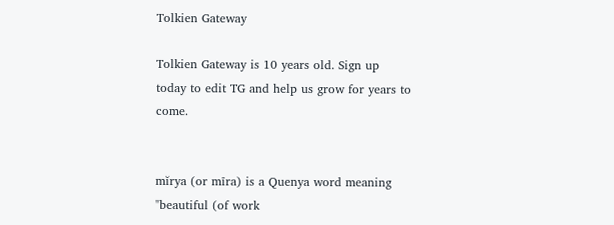Tolkien Gateway

Tolkien Gateway is 10 years old. Sign up today to edit TG and help us grow for years to come.


mĭrya (or mīra) is a Quenya word meaning "beautiful (of work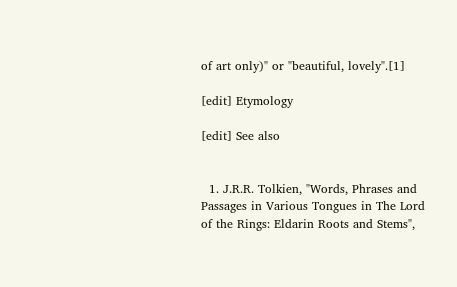of art only)" or "beautiful, lovely".[1]

[edit] Etymology

[edit] See also


  1. J.R.R. Tolkien, "Words, Phrases and Passages in Various Tongues in The Lord of the Rings: Eldarin Roots and Stems",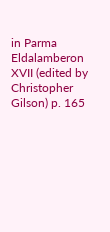in Parma Eldalamberon XVII (edited by Christopher Gilson) p. 165